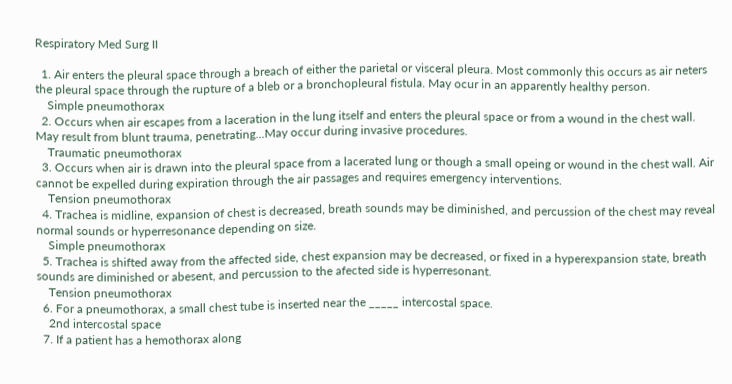Respiratory Med Surg II

  1. Air enters the pleural space through a breach of either the parietal or visceral pleura. Most commonly this occurs as air neters the pleural space through the rupture of a bleb or a bronchopleural fistula. May ocur in an apparently healthy person.
    Simple pneumothorax
  2. Occurs when air escapes from a laceration in the lung itself and enters the pleural space or from a wound in the chest wall. May result from blunt trauma, penetrating...May occur during invasive procedures.
    Traumatic pneumothorax
  3. Occurs when air is drawn into the pleural space from a lacerated lung or though a small opeing or wound in the chest wall. Air cannot be expelled during expiration through the air passages and requires emergency interventions.
    Tension pneumothorax
  4. Trachea is midline, expansion of chest is decreased, breath sounds may be diminished, and percussion of the chest may reveal normal sounds or hyperresonance depending on size.
    Simple pneumothorax
  5. Trachea is shifted away from the affected side, chest expansion may be decreased, or fixed in a hyperexpansion state, breath sounds are diminished or abesent, and percussion to the afected side is hyperresonant.
    Tension pneumothorax
  6. For a pneumothorax, a small chest tube is inserted near the _____ intercostal space.
    2nd intercostal space
  7. If a patient has a hemothorax along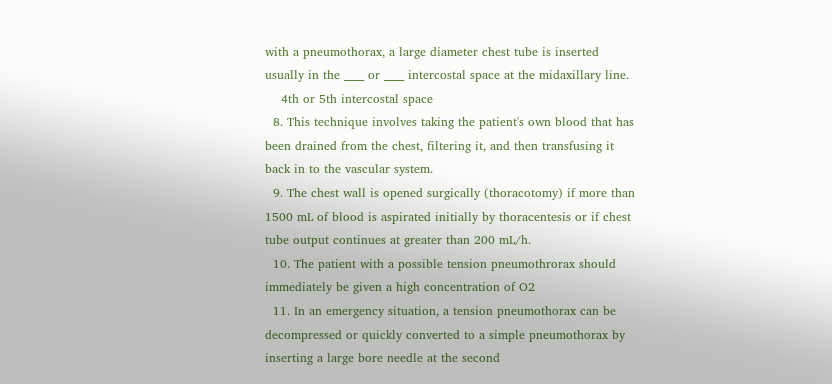with a pneumothorax, a large diameter chest tube is inserted usually in the ____ or ____ intercostal space at the midaxillary line.
    4th or 5th intercostal space
  8. This technique involves taking the patient's own blood that has been drained from the chest, filtering it, and then transfusing it back in to the vascular system.
  9. The chest wall is opened surgically (thoracotomy) if more than 1500 mL of blood is aspirated initially by thoracentesis or if chest tube output continues at greater than 200 mL/h.
  10. The patient with a possible tension pneumothrorax should immediately be given a high concentration of O2
  11. In an emergency situation, a tension pneumothorax can be decompressed or quickly converted to a simple pneumothorax by inserting a large bore needle at the second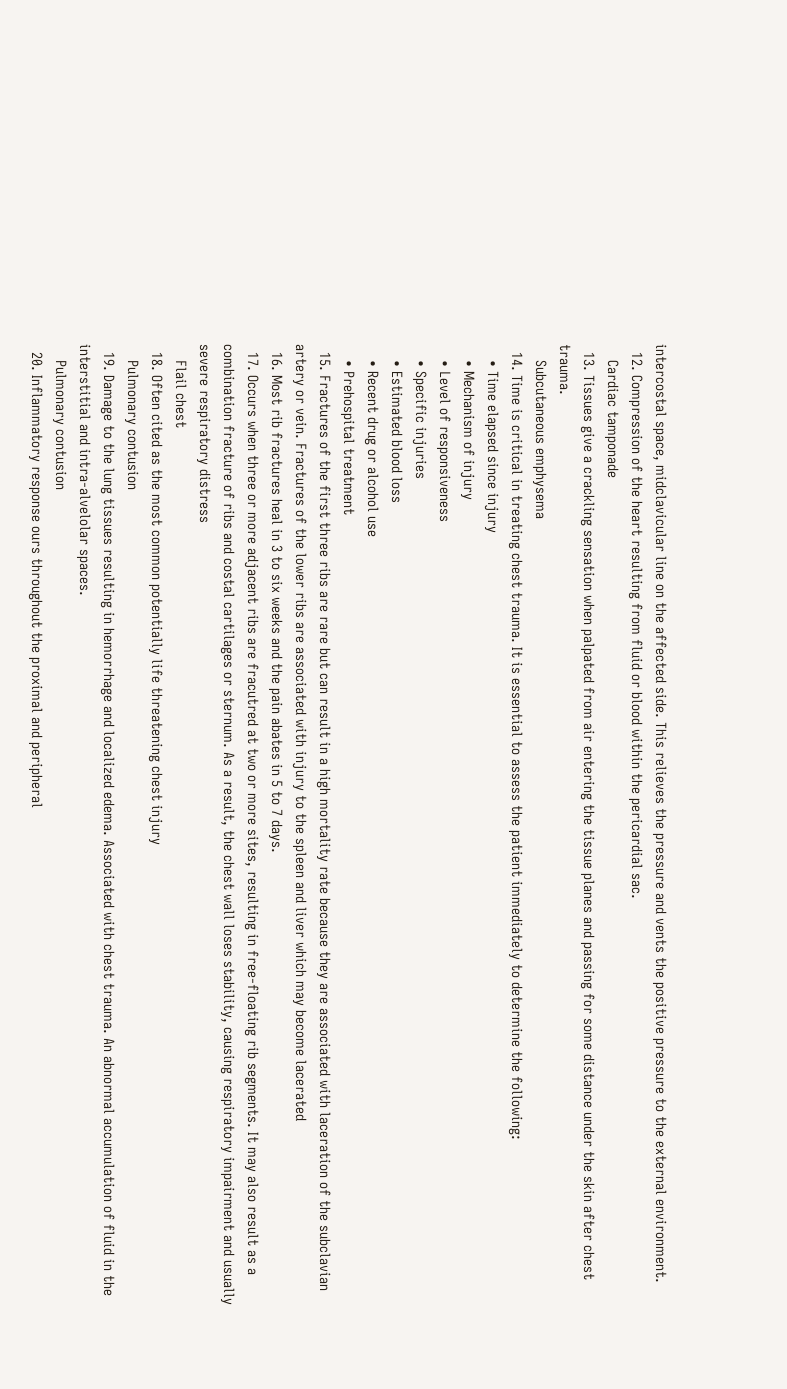intercostal space, midclavicular line on the affected side. This relieves the pressure and vents the positive pressure to the external environment.
  12. Compression of the heart resulting from fluid or blood within the pericardial sac.
    Cardiac tamponade
  13. Tissues give a crackling sensation when palpated from air entering the tissue planes and passing for some distance under the skin after chest trauma.
    Subcutaneous emphysema
  14. Time is critical in treating chest trauma. It is essential to assess the patient immediately to determine the following:
    • Time elapsed since injury
    • Mechanism of injury
    • Level of responsiveness
    • Specific injuries
    • Estimated blood loss
    • Recent drug or alcohol use
    • Prehospital treatment
  15. Fractures of the first three ribs are rare but can result in a high mortality rate because they are associated with laceration of the subclavian artery or vein. Fractures of the lower ribs are associated with injury to the spleen and liver which may become lacerated
  16. Most rib fractures heal in 3 to six weeks and the pain abates in 5 to 7 days.
  17. Occurs when three or more adjacent ribs are fracutred at two or more sites, resulting in free-floating rib segments. It may also result as a combination fracture of ribs and costal cartilages or sternum. As a result, the chest wall loses stability, causing respiratory impairment and usually severe respiratory distress
    Flail chest
  18. Often cited as the most common potentially life threatening chest injury
    Pulmonary contusion
  19. Damage to the lung tissues resulting in hemorrhage and localized edema. Associated with chest trauma. An abnormal accumulation of fluid in the interstitial and intra-alvelolar spaces.
    Pulmonary contusion
  20. Inflammatory response ours throughout the proximal and peripheral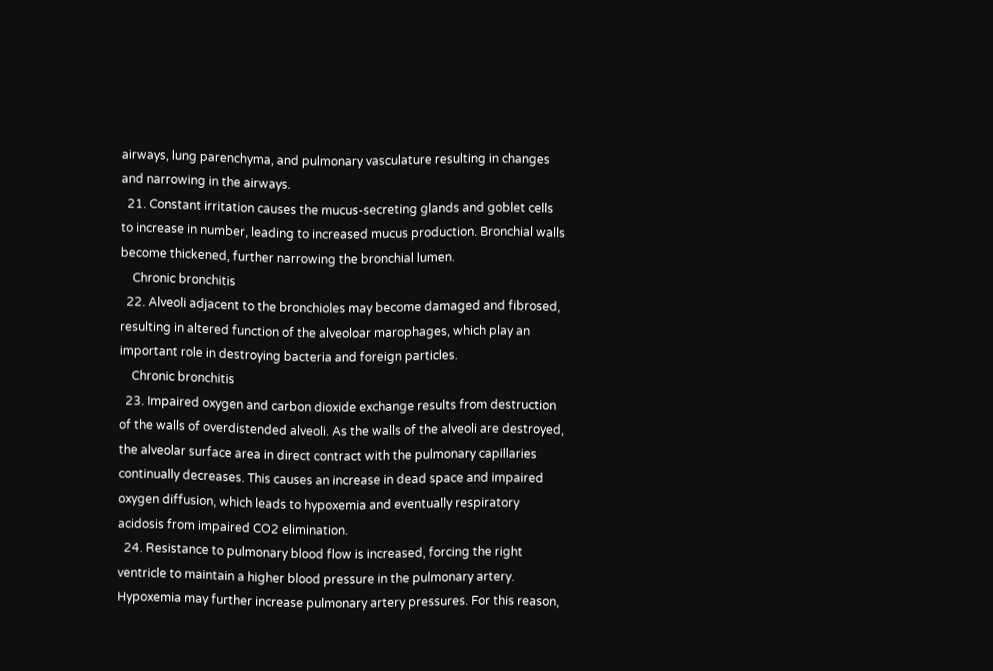airways, lung parenchyma, and pulmonary vasculature resulting in changes and narrowing in the airways.
  21. Constant irritation causes the mucus-secreting glands and goblet cells to increase in number, leading to increased mucus production. Bronchial walls become thickened, further narrowing the bronchial lumen.
    Chronic bronchitis
  22. Alveoli adjacent to the bronchioles may become damaged and fibrosed, resulting in altered function of the alveoloar marophages, which play an important role in destroying bacteria and foreign particles.
    Chronic bronchitis
  23. Impaired oxygen and carbon dioxide exchange results from destruction of the walls of overdistended alveoli. As the walls of the alveoli are destroyed, the alveolar surface area in direct contract with the pulmonary capillaries continually decreases. This causes an increase in dead space and impaired oxygen diffusion, which leads to hypoxemia and eventually respiratory acidosis from impaired CO2 elimination.
  24. Resistance to pulmonary blood flow is increased, forcing the right ventricle to maintain a higher blood pressure in the pulmonary artery. Hypoxemia may further increase pulmonary artery pressures. For this reason,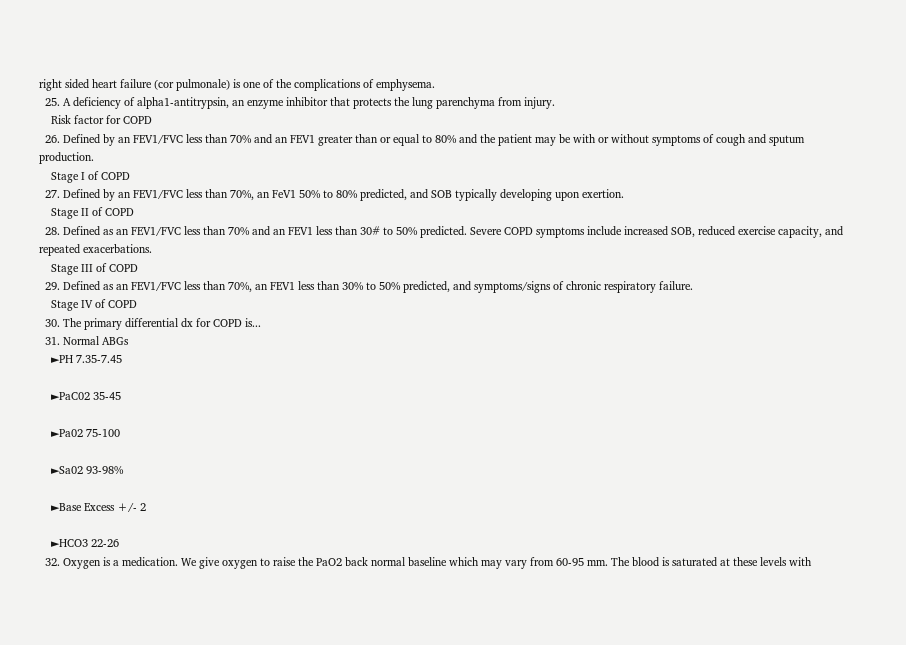right sided heart failure (cor pulmonale) is one of the complications of emphysema.
  25. A deficiency of alpha1-antitrypsin, an enzyme inhibitor that protects the lung parenchyma from injury.
    Risk factor for COPD
  26. Defined by an FEV1/FVC less than 70% and an FEV1 greater than or equal to 80% and the patient may be with or without symptoms of cough and sputum production.
    Stage I of COPD
  27. Defined by an FEV1/FVC less than 70%, an FeV1 50% to 80% predicted, and SOB typically developing upon exertion.
    Stage II of COPD
  28. Defined as an FEV1/FVC less than 70% and an FEV1 less than 30# to 50% predicted. Severe COPD symptoms include increased SOB, reduced exercise capacity, and repeated exacerbations.
    Stage III of COPD
  29. Defined as an FEV1/FVC less than 70%, an FEV1 less than 30% to 50% predicted, and symptoms/signs of chronic respiratory failure.
    Stage IV of COPD
  30. The primary differential dx for COPD is...
  31. Normal ABGs
    ►PH 7.35-7.45

    ►PaC02 35-45

    ►Pa02 75-100

    ►Sa02 93-98%

    ►Base Excess +/- 2

    ►HCO3 22-26
  32. Oxygen is a medication. We give oxygen to raise the PaO2 back normal baseline which may vary from 60-95 mm. The blood is saturated at these levels with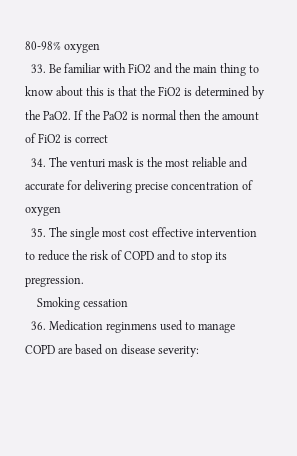80-98% oxygen
  33. Be familiar with FiO2 and the main thing to know about this is that the FiO2 is determined by the PaO2. If the PaO2 is normal then the amount of FiO2 is correct
  34. The venturi mask is the most reliable and accurate for delivering precise concentration of oxygen
  35. The single most cost effective intervention to reduce the risk of COPD and to stop its pregression.
    Smoking cessation
  36. Medication reginmens used to manage COPD are based on disease severity: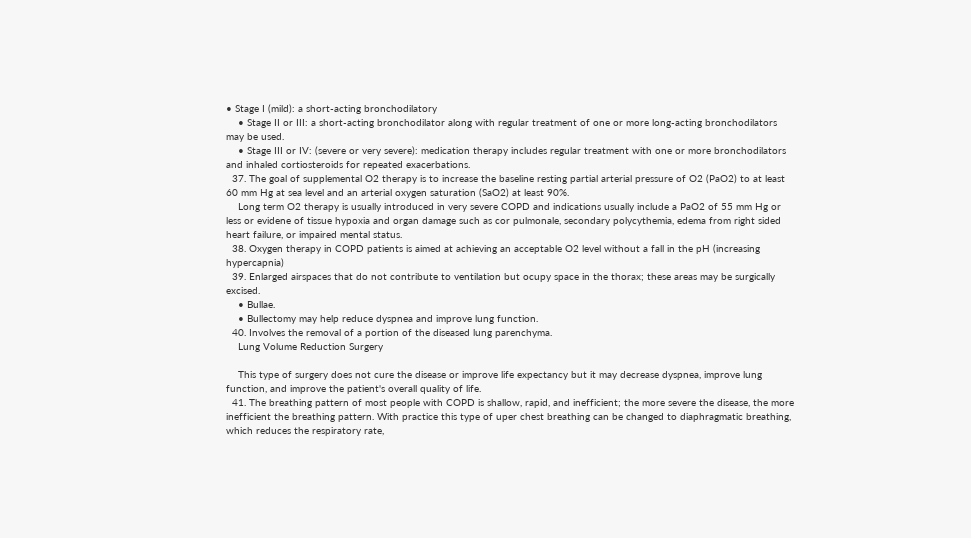• Stage I (mild): a short-acting bronchodilatory
    • Stage II or III: a short-acting bronchodilator along with regular treatment of one or more long-acting bronchodilators may be used.
    • Stage III or IV: (severe or very severe): medication therapy includes regular treatment with one or more bronchodilators and inhaled cortiosteroids for repeated exacerbations.
  37. The goal of supplemental O2 therapy is to increase the baseline resting partial arterial pressure of O2 (PaO2) to at least 60 mm Hg at sea level and an arterial oxygen saturation (SaO2) at least 90%.
    Long term O2 therapy is usually introduced in very severe COPD and indications usually include a PaO2 of 55 mm Hg or less or evidene of tissue hypoxia and organ damage such as cor pulmonale, secondary polycythemia, edema from right sided heart failure, or impaired mental status.
  38. Oxygen therapy in COPD patients is aimed at achieving an acceptable O2 level without a fall in the pH (increasing hypercapnia)
  39. Enlarged airspaces that do not contribute to ventilation but ocupy space in the thorax; these areas may be surgically excised.
    • Bullae.
    • Bullectomy may help reduce dyspnea and improve lung function.
  40. Involves the removal of a portion of the diseased lung parenchyma.
    Lung Volume Reduction Surgery

    This type of surgery does not cure the disease or improve life expectancy but it may decrease dyspnea, improve lung function, and improve the patient's overall quality of life.
  41. The breathing pattern of most people with COPD is shallow, rapid, and inefficient; the more severe the disease, the more inefficient the breathing pattern. With practice this type of uper chest breathing can be changed to diaphragmatic breathing, which reduces the respiratory rate,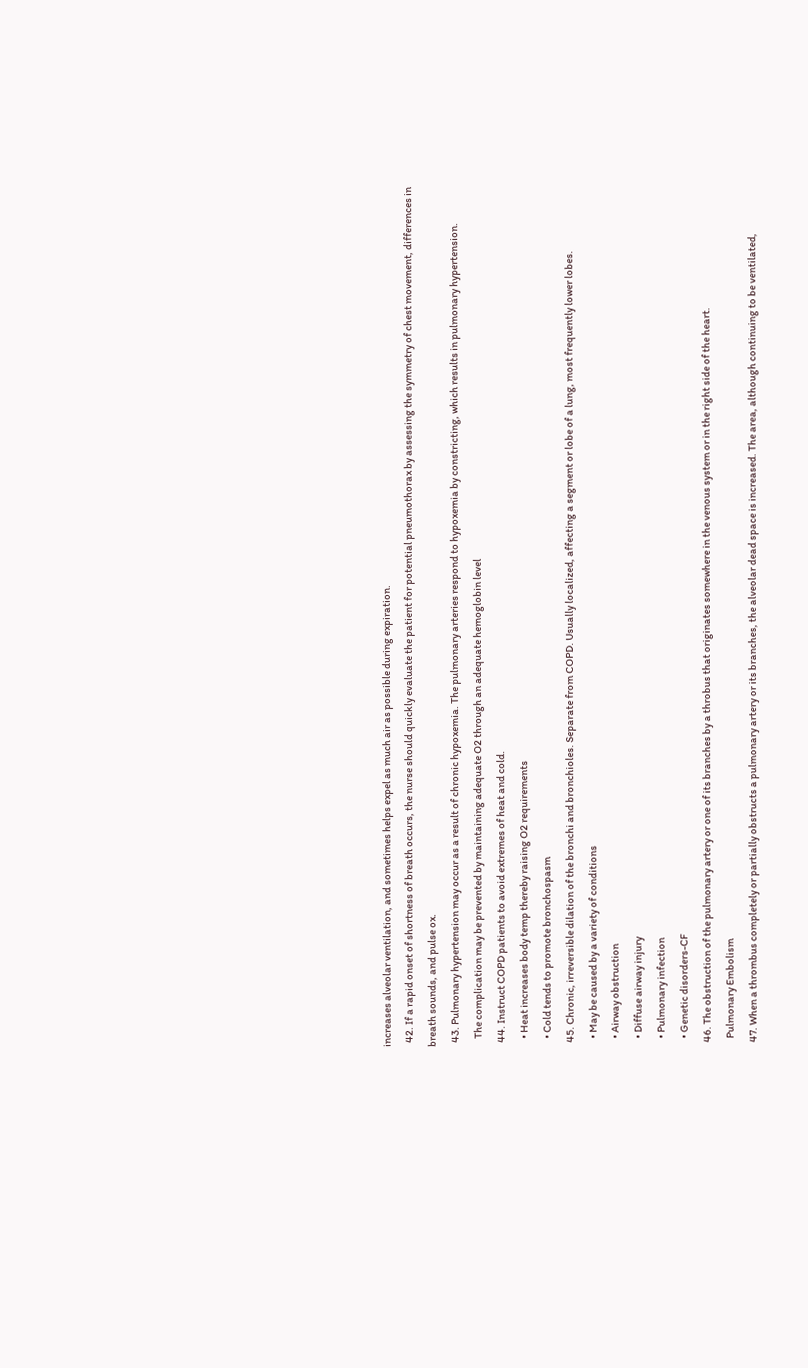increases alveolar ventilation, and sometimes helps expel as much air as possible during expiration.
  42. If a rapid onset of shortness of breath occurs, the nurse should quickly evaluate the patient for potential pneumothorax by assessing the symmetry of chest movement, differences in breath sounds, and pulse ox.
  43. Pulmonary hypertension may occur as a result of chronic hypoxemia. The pulmonary arteries respond to hypoxemia by constricting, which results in pulmonary hypertension.
    The complication may be prevented by maintaining adequate O2 through an adequate hemoglobin level
  44. Instruct COPD patients to avoid extremes of heat and cold.
    • Heat increases body temp thereby raising O2 requirements
    • Cold tends to promote bronchospasm
  45. Chronic, irreversible dilation of the bronchi and bronchioles. Separate from COPD. Usually localized, affecting a segment or lobe of a lung, most frequently lower lobes.
    • May be caused by a variety of conditions
    • Airway obstruction
    • Diffuse airway injury
    • Pulmonary infection
    • Genetic disorders-CF
  46. The obstruction of the pulmonary artery or one of its branches by a throbus that originates somewhere in the venous system or in the right side of the heart.
    Pulmonary Embolism
  47. When a thrombus completely or partially obstructs a pulmonary artery or its branches, the alveolar dead space is increased. The area, although continuing to be ventilated,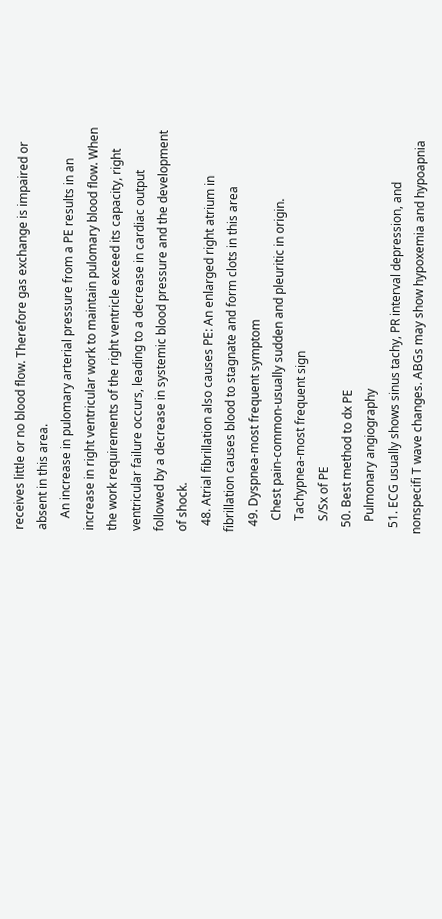receives little or no blood flow. Therefore gas exchange is impaired or absent in this area.
    An increase in pulomary arterial pressure from a PE results in an increase in right ventricular work to maintain pulomary blood flow. When the work requirements of the right ventricle exceed its capacity, right ventricular failure occurs, leading to a decrease in cardiac output followed by a decrease in systemic blood pressure and the development of shock.
  48. Atrial fibrillation also causes PE: An enlarged right atrium in fibrillation causes blood to stagnate and form clots in this area
  49. Dyspnea-most frequent symptom
    Chest pain-common-usually sudden and pleuritic in origin.
    Tachypnea-most frequent sign
    S/Sx of PE
  50. Best method to dx PE
    Pulmonary angiography
  51. ECG usually shows sinus tachy, PR interval depression, and nonspecifi T wave changes. ABGs may show hypoxemia and hypoapnia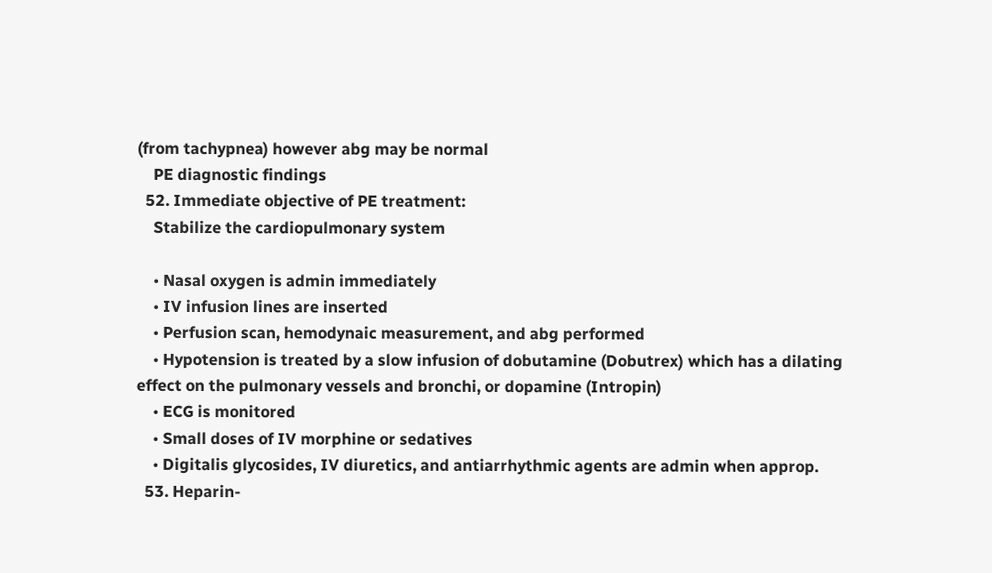(from tachypnea) however abg may be normal
    PE diagnostic findings
  52. Immediate objective of PE treatment:
    Stabilize the cardiopulmonary system

    • Nasal oxygen is admin immediately
    • IV infusion lines are inserted
    • Perfusion scan, hemodynaic measurement, and abg performed
    • Hypotension is treated by a slow infusion of dobutamine (Dobutrex) which has a dilating effect on the pulmonary vessels and bronchi, or dopamine (Intropin)
    • ECG is monitored
    • Small doses of IV morphine or sedatives
    • Digitalis glycosides, IV diuretics, and antiarrhythmic agents are admin when approp.
  53. Heparin-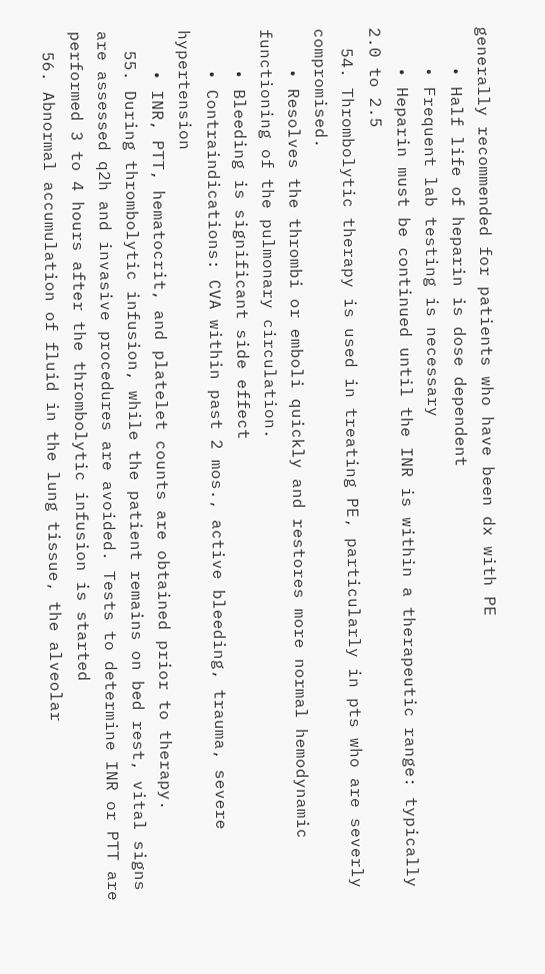generally recommended for patients who have been dx with PE
    • Half life of heparin is dose dependent
    • Frequent lab testing is necessary
    • Heparin must be continued until the INR is within a therapeutic range: typically 2.0 to 2.5
  54. Thrombolytic therapy is used in treating PE, particularly in pts who are severly compromised.
    • Resolves the thrombi or emboli quickly and restores more normal hemodynamic functioning of the pulmonary circulation.
    • Bleeding is significant side effect
    • Contraindications: CVA within past 2 mos., active bleeding, trauma, severe hypertension
    • INR, PTT, hematocrit, and platelet counts are obtained prior to therapy.
  55. During thrombolytic infusion, while the patient remains on bed rest, vital signs are assessed q2h and invasive procedures are avoided. Tests to determine INR or PTT are performed 3 to 4 hours after the thrombolytic infusion is started
  56. Abnormal accumulation of fluid in the lung tissue, the alveolar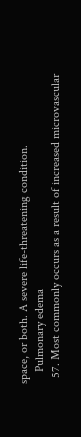space, or both. A severe life-threatening condition.
    Pulmonary edema
  57. Most commonly occurs as a result of increased microvascular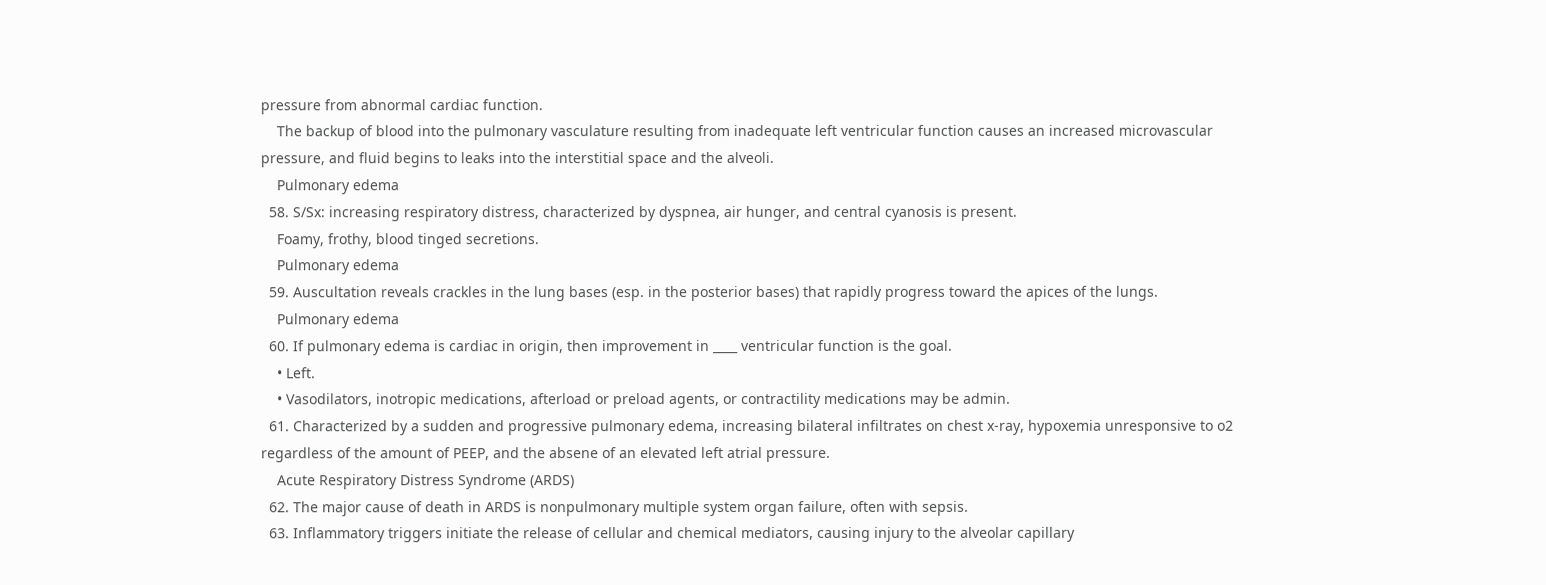pressure from abnormal cardiac function.
    The backup of blood into the pulmonary vasculature resulting from inadequate left ventricular function causes an increased microvascular pressure, and fluid begins to leaks into the interstitial space and the alveoli.
    Pulmonary edema
  58. S/Sx: increasing respiratory distress, characterized by dyspnea, air hunger, and central cyanosis is present.
    Foamy, frothy, blood tinged secretions.
    Pulmonary edema
  59. Auscultation reveals crackles in the lung bases (esp. in the posterior bases) that rapidly progress toward the apices of the lungs.
    Pulmonary edema
  60. If pulmonary edema is cardiac in origin, then improvement in ____ ventricular function is the goal.
    • Left.
    • Vasodilators, inotropic medications, afterload or preload agents, or contractility medications may be admin.
  61. Characterized by a sudden and progressive pulmonary edema, increasing bilateral infiltrates on chest x-ray, hypoxemia unresponsive to o2 regardless of the amount of PEEP, and the absene of an elevated left atrial pressure.
    Acute Respiratory Distress Syndrome (ARDS)
  62. The major cause of death in ARDS is nonpulmonary multiple system organ failure, often with sepsis.
  63. Inflammatory triggers initiate the release of cellular and chemical mediators, causing injury to the alveolar capillary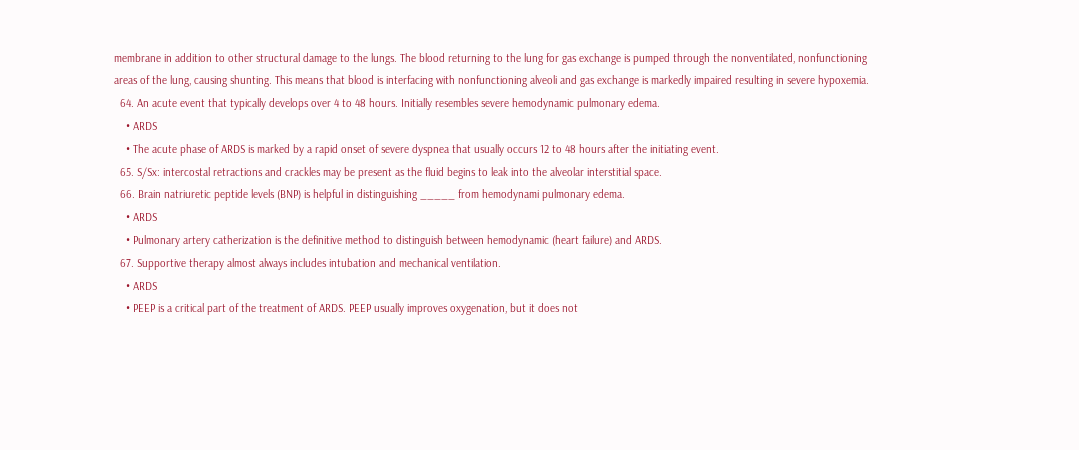membrane in addition to other structural damage to the lungs. The blood returning to the lung for gas exchange is pumped through the nonventilated, nonfunctioning areas of the lung, causing shunting. This means that blood is interfacing with nonfunctioning alveoli and gas exchange is markedly impaired resulting in severe hypoxemia.
  64. An acute event that typically develops over 4 to 48 hours. Initially resembles severe hemodynamic pulmonary edema.
    • ARDS
    • The acute phase of ARDS is marked by a rapid onset of severe dyspnea that usually occurs 12 to 48 hours after the initiating event.
  65. S/Sx: intercostal retractions and crackles may be present as the fluid begins to leak into the alveolar interstitial space.
  66. Brain natriuretic peptide levels (BNP) is helpful in distinguishing _____ from hemodynami pulmonary edema.
    • ARDS
    • Pulmonary artery catherization is the definitive method to distinguish between hemodynamic (heart failure) and ARDS.
  67. Supportive therapy almost always includes intubation and mechanical ventilation.
    • ARDS
    • PEEP is a critical part of the treatment of ARDS. PEEP usually improves oxygenation, but it does not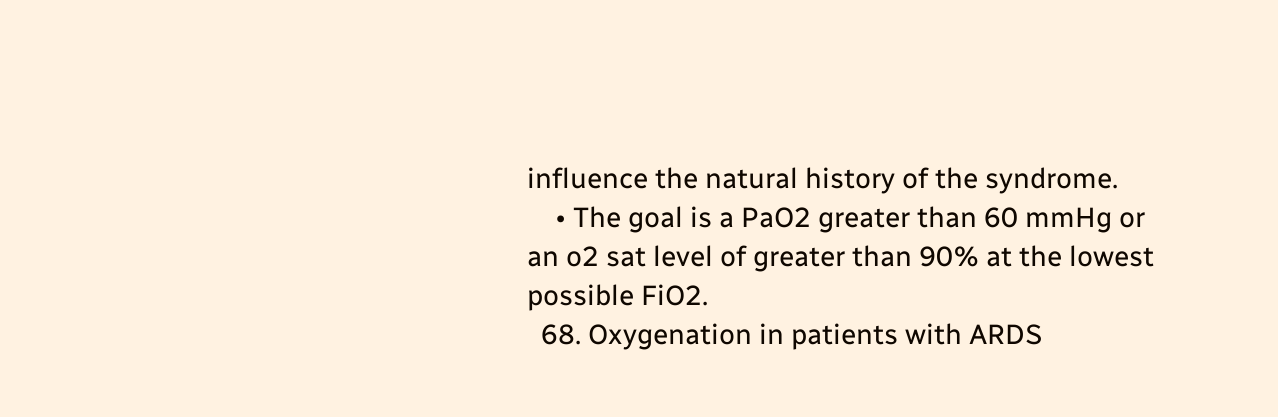influence the natural history of the syndrome.
    • The goal is a PaO2 greater than 60 mmHg or an o2 sat level of greater than 90% at the lowest possible FiO2.
  68. Oxygenation in patients with ARDS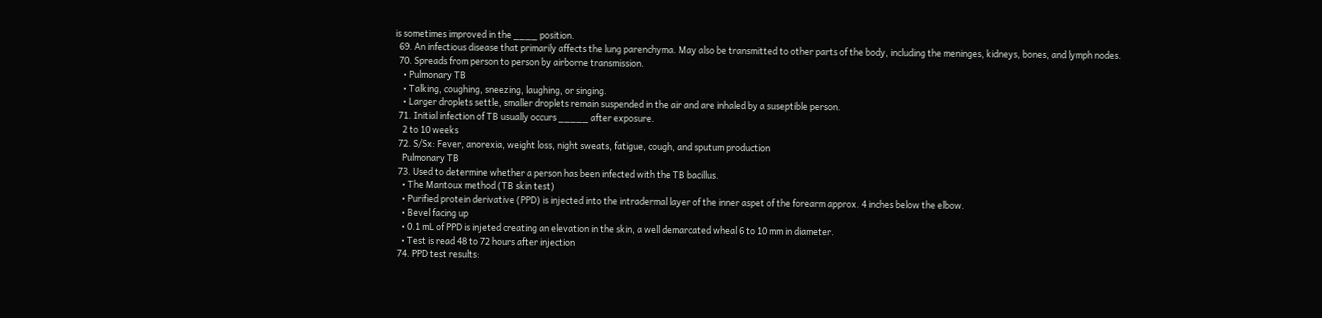is sometimes improved in the ____ position.
  69. An infectious disease that primarily affects the lung parenchyma. May also be transmitted to other parts of the body, including the meninges, kidneys, bones, and lymph nodes.
  70. Spreads from person to person by airborne transmission.
    • Pulmonary TB
    • Talking, coughing, sneezing, laughing, or singing.
    • Larger droplets settle, smaller droplets remain suspended in the air and are inhaled by a suseptible person.
  71. Initial infection of TB usually occurs _____ after exposure.
    2 to 10 weeks
  72. S/Sx: Fever, anorexia, weight loss, night sweats, fatigue, cough, and sputum production
    Pulmonary TB
  73. Used to determine whether a person has been infected with the TB bacillus.
    • The Mantoux method (TB skin test)
    • Purified protein derivative (PPD) is injected into the intradermal layer of the inner aspet of the forearm approx. 4 inches below the elbow.
    • Bevel facing up
    • 0.1 mL of PPD is injeted creating an elevation in the skin, a well demarcated wheal 6 to 10 mm in diameter.
    • Test is read 48 to 72 hours after injection
  74. PPD test results: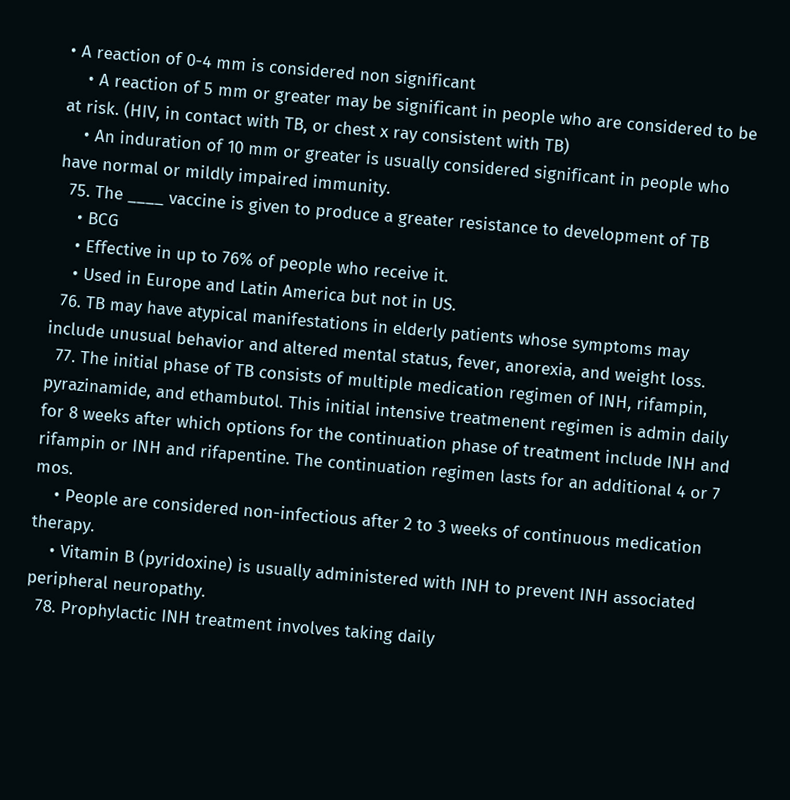• A reaction of 0-4 mm is considered non significant
    • A reaction of 5 mm or greater may be significant in people who are considered to be at risk. (HIV, in contact with TB, or chest x ray consistent with TB)
    • An induration of 10 mm or greater is usually considered significant in people who have normal or mildly impaired immunity.
  75. The ____ vaccine is given to produce a greater resistance to development of TB
    • BCG
    • Effective in up to 76% of people who receive it.
    • Used in Europe and Latin America but not in US.
  76. TB may have atypical manifestations in elderly patients whose symptoms may include unusual behavior and altered mental status, fever, anorexia, and weight loss.
  77. The initial phase of TB consists of multiple medication regimen of INH, rifampin, pyrazinamide, and ethambutol. This initial intensive treatmenent regimen is admin daily for 8 weeks after which options for the continuation phase of treatment include INH and rifampin or INH and rifapentine. The continuation regimen lasts for an additional 4 or 7 mos.
    • People are considered non-infectious after 2 to 3 weeks of continuous medication therapy.
    • Vitamin B (pyridoxine) is usually administered with INH to prevent INH associated peripheral neuropathy.
  78. Prophylactic INH treatment involves taking daily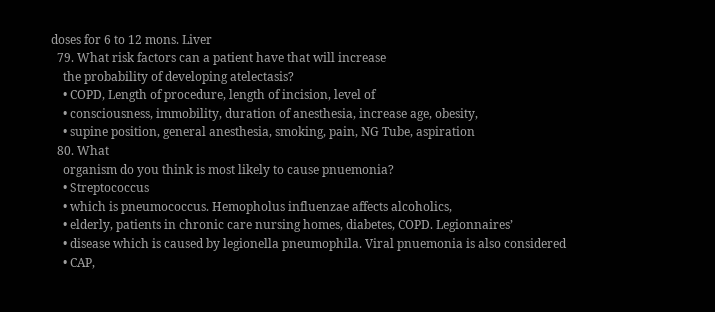doses for 6 to 12 mons. Liver
  79. What risk factors can a patient have that will increase
    the probability of developing atelectasis?
    • COPD, Length of procedure, length of incision, level of
    • consciousness, immobility, duration of anesthesia, increase age, obesity,
    • supine position, general anesthesia, smoking, pain, NG Tube, aspiration
  80. What
    organism do you think is most likely to cause pnuemonia?
    • Streptococcus
    • which is pneumococcus. Hemopholus influenzae affects alcoholics,
    • elderly, patients in chronic care nursing homes, diabetes, COPD. Legionnaires’
    • disease which is caused by legionella pneumophila. Viral pnuemonia is also considered
    • CAP,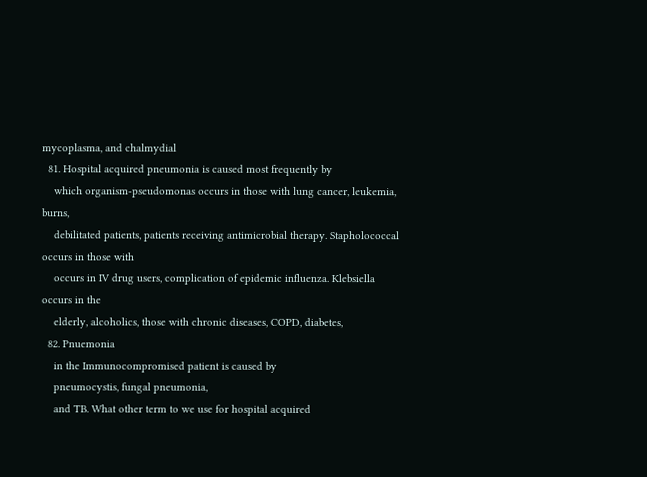mycoplasma, and chalmydial
  81. Hospital acquired pneumonia is caused most frequently by
    which organism-pseudomonas occurs in those with lung cancer, leukemia, burns,
    debilitated patients, patients receiving antimicrobial therapy. Stapholococcal occurs in those with
    occurs in IV drug users, complication of epidemic influenza. Klebsiella occurs in the
    elderly, alcoholics, those with chronic diseases, COPD, diabetes,
  82. Pnuemonia
    in the Immunocompromised patient is caused by
    pneumocystis, fungal pneumonia,
    and TB. What other term to we use for hospital acquired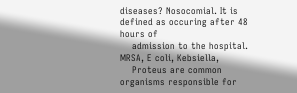diseases? Nosocomial. It is defined as occuring after 48 hours of
    admission to the hospital. MRSA, E coli, Kebsiella,
    Proteus are common organisms responsible for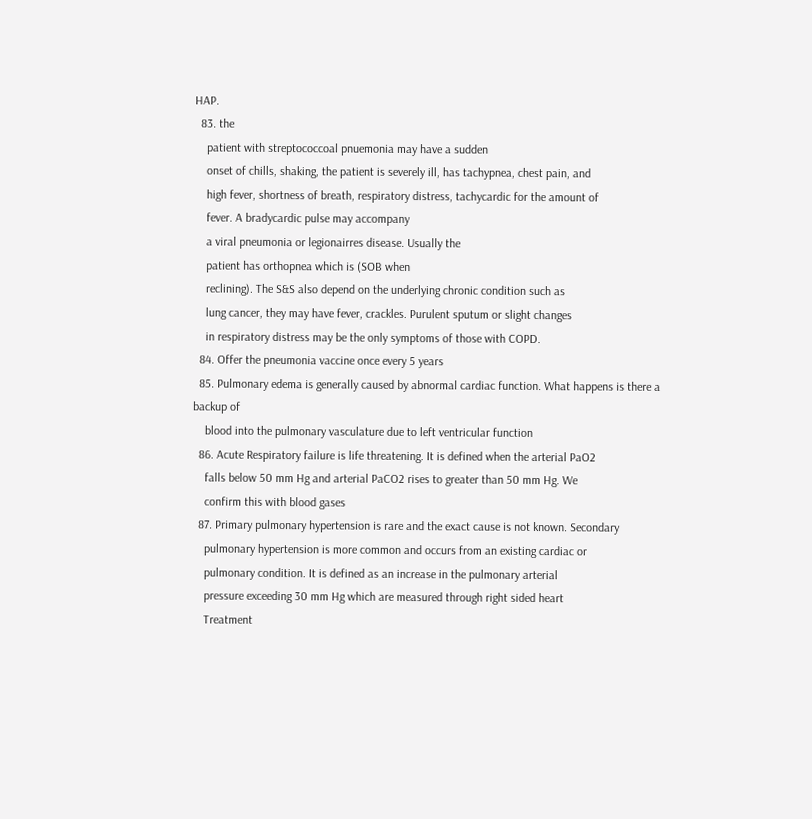HAP.
  83. the
    patient with streptococcoal pnuemonia may have a sudden
    onset of chills, shaking, the patient is severely ill, has tachypnea, chest pain, and
    high fever, shortness of breath, respiratory distress, tachycardic for the amount of
    fever. A bradycardic pulse may accompany
    a viral pneumonia or legionairres disease. Usually the
    patient has orthopnea which is (SOB when
    reclining). The S&S also depend on the underlying chronic condition such as
    lung cancer, they may have fever, crackles. Purulent sputum or slight changes
    in respiratory distress may be the only symptoms of those with COPD.
  84. Offer the pneumonia vaccine once every 5 years
  85. Pulmonary edema is generally caused by abnormal cardiac function. What happens is there a backup of
    blood into the pulmonary vasculature due to left ventricular function
  86. Acute Respiratory failure is life threatening. It is defined when the arterial PaO2
    falls below 50 mm Hg and arterial PaCO2 rises to greater than 50 mm Hg. We
    confirm this with blood gases
  87. Primary pulmonary hypertension is rare and the exact cause is not known. Secondary
    pulmonary hypertension is more common and occurs from an existing cardiac or
    pulmonary condition. It is defined as an increase in the pulmonary arterial
    pressure exceeding 30 mm Hg which are measured through right sided heart
    Treatment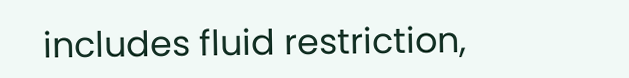includes fluid restriction,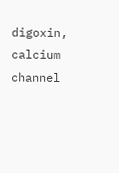digoxin, calcium channel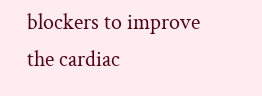blockers to improve the cardiac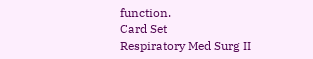function.
Card Set
Respiratory Med Surg II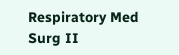Respiratory Med Surg II